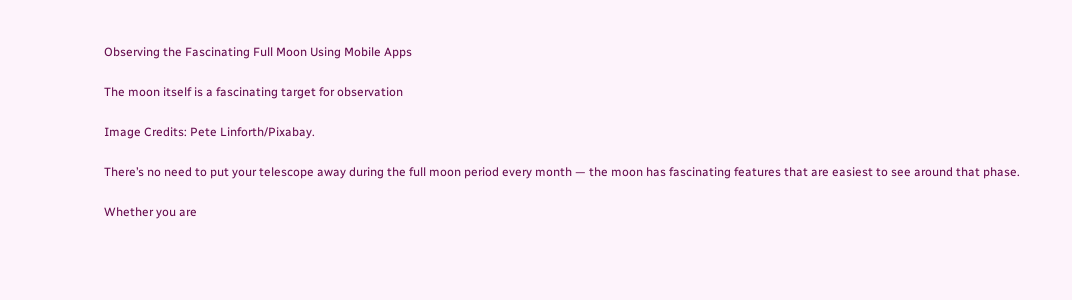Observing the Fascinating Full Moon Using Mobile Apps

The moon itself is a fascinating target for observation

Image Credits: Pete Linforth/Pixabay.

There’s no need to put your telescope away during the full moon period every month — the moon has fascinating features that are easiest to see around that phase.

Whether you are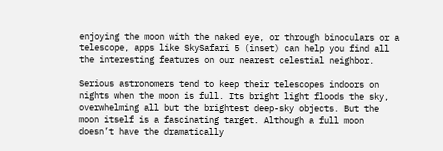enjoying the moon with the naked eye, or through binoculars or a telescope, apps like SkySafari 5 (inset) can help you find all the interesting features on our nearest celestial neighbor.

Serious astronomers tend to keep their telescopes indoors on nights when the moon is full. Its bright light floods the sky, overwhelming all but the brightest deep-sky objects. But the moon itself is a fascinating target. Although a full moon doesn’t have the dramatically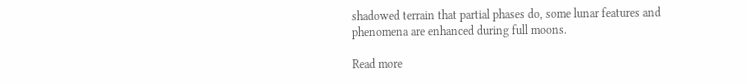shadowed terrain that partial phases do, some lunar features and phenomena are enhanced during full moons.

Read more